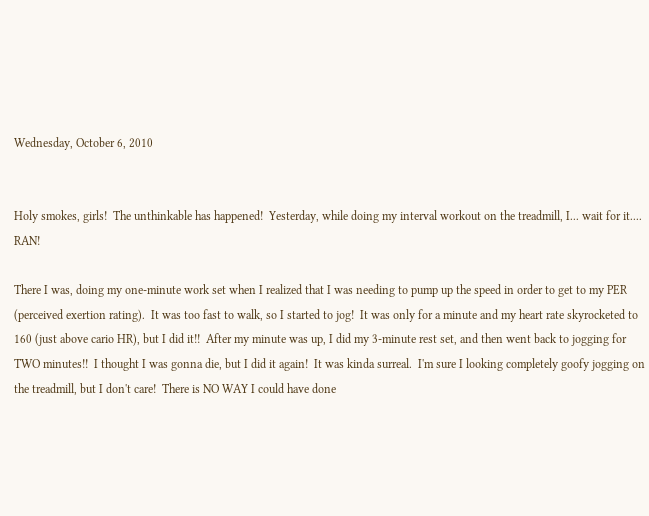Wednesday, October 6, 2010


Holy smokes, girls!  The unthinkable has happened!  Yesterday, while doing my interval workout on the treadmill, I... wait for it....  RAN!

There I was, doing my one-minute work set when I realized that I was needing to pump up the speed in order to get to my PER (perceived exertion rating).  It was too fast to walk, so I started to jog!  It was only for a minute and my heart rate skyrocketed to 160 (just above cario HR), but I did it!!  After my minute was up, I did my 3-minute rest set, and then went back to jogging for TWO minutes!!  I thought I was gonna die, but I did it again!  It was kinda surreal.  I'm sure I looking completely goofy jogging on the treadmill, but I don't care!  There is NO WAY I could have done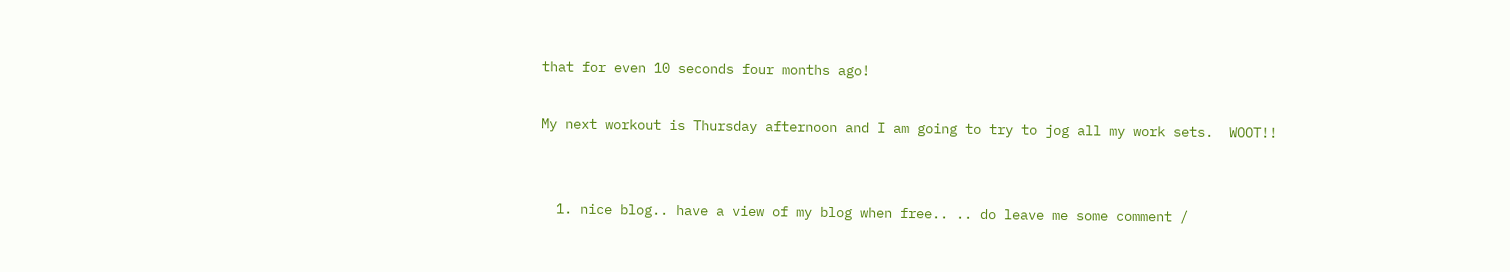that for even 10 seconds four months ago!

My next workout is Thursday afternoon and I am going to try to jog all my work sets.  WOOT!!


  1. nice blog.. have a view of my blog when free.. .. do leave me some comment /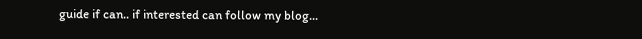guide if can.. if interested can follow my blog...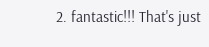2. fantastic!!! That's just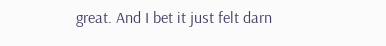great. And I bet it just felt darn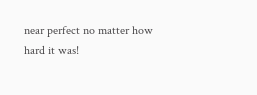near perfect no matter how hard it was!